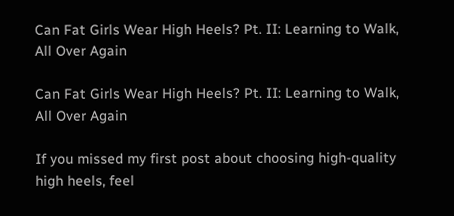Can Fat Girls Wear High Heels? Pt. II: Learning to Walk, All Over Again

Can Fat Girls Wear High Heels? Pt. II: Learning to Walk, All Over Again

If you missed my first post about choosing high-quality high heels, feel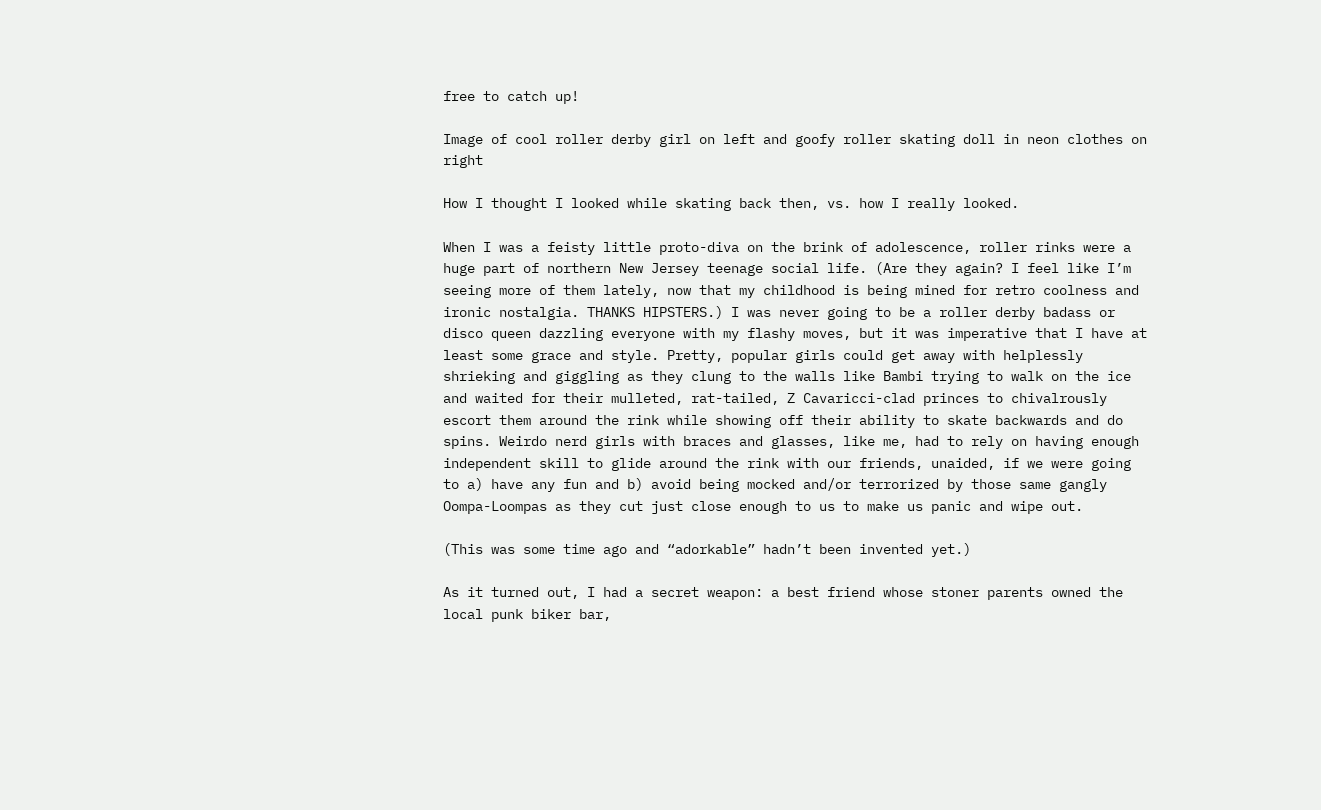free to catch up!

Image of cool roller derby girl on left and goofy roller skating doll in neon clothes on right

How I thought I looked while skating back then, vs. how I really looked.

When I was a feisty little proto-diva on the brink of adolescence, roller rinks were a huge part of northern New Jersey teenage social life. (Are they again? I feel like I’m seeing more of them lately, now that my childhood is being mined for retro coolness and ironic nostalgia. THANKS HIPSTERS.) I was never going to be a roller derby badass or disco queen dazzling everyone with my flashy moves, but it was imperative that I have at least some grace and style. Pretty, popular girls could get away with helplessly shrieking and giggling as they clung to the walls like Bambi trying to walk on the ice and waited for their mulleted, rat-tailed, Z Cavaricci-clad princes to chivalrously escort them around the rink while showing off their ability to skate backwards and do spins. Weirdo nerd girls with braces and glasses, like me, had to rely on having enough independent skill to glide around the rink with our friends, unaided, if we were going to a) have any fun and b) avoid being mocked and/or terrorized by those same gangly Oompa-Loompas as they cut just close enough to us to make us panic and wipe out.

(This was some time ago and “adorkable” hadn’t been invented yet.)

As it turned out, I had a secret weapon: a best friend whose stoner parents owned the local punk biker bar,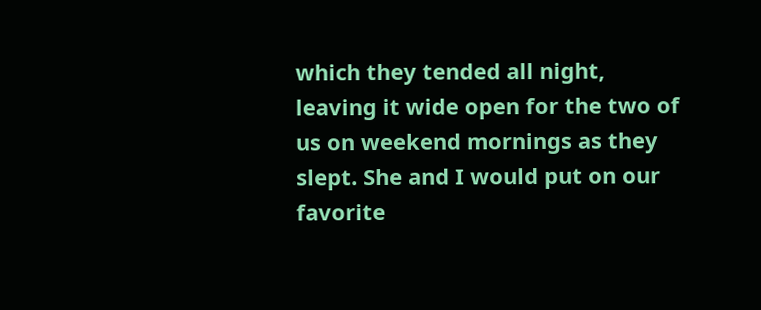which they tended all night, leaving it wide open for the two of us on weekend mornings as they slept. She and I would put on our favorite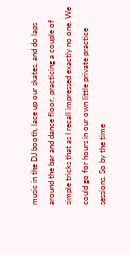music in the DJ booth, lace up our skates, and do laps around the bar and dance floor, practicing a couple of simple tricks that as I recall impressed exactly no one. We could go for hours in our own little private practice sessions. So by the time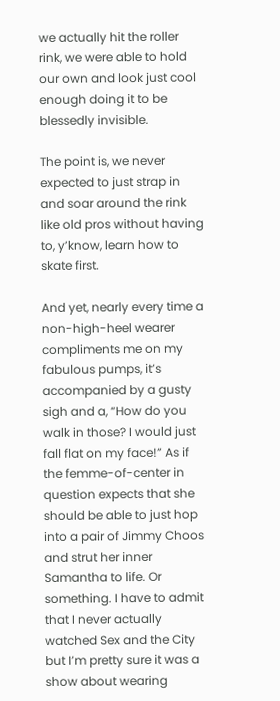we actually hit the roller rink, we were able to hold our own and look just cool enough doing it to be blessedly invisible.

The point is, we never expected to just strap in and soar around the rink like old pros without having to, y’know, learn how to skate first.

And yet, nearly every time a non-high-heel wearer compliments me on my fabulous pumps, it’s accompanied by a gusty sigh and a, “How do you walk in those? I would just fall flat on my face!” As if the femme-of-center in question expects that she should be able to just hop into a pair of Jimmy Choos and strut her inner Samantha to life. Or something. I have to admit that I never actually watched Sex and the City but I’m pretty sure it was a show about wearing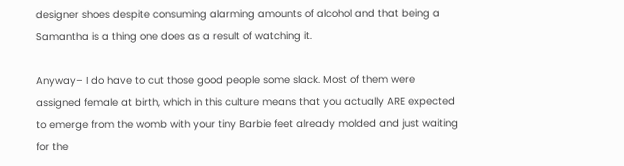designer shoes despite consuming alarming amounts of alcohol and that being a Samantha is a thing one does as a result of watching it.

Anyway– I do have to cut those good people some slack. Most of them were assigned female at birth, which in this culture means that you actually ARE expected to emerge from the womb with your tiny Barbie feet already molded and just waiting for the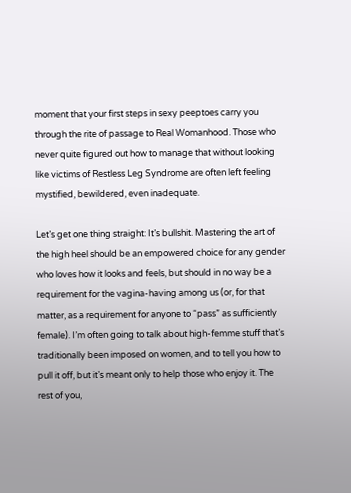moment that your first steps in sexy peeptoes carry you through the rite of passage to Real Womanhood. Those who never quite figured out how to manage that without looking like victims of Restless Leg Syndrome are often left feeling mystified, bewildered, even inadequate.

Let’s get one thing straight: It’s bullshit. Mastering the art of the high heel should be an empowered choice for any gender who loves how it looks and feels, but should in no way be a requirement for the vagina-having among us (or, for that matter, as a requirement for anyone to “pass” as sufficiently female). I’m often going to talk about high-femme stuff that’s traditionally been imposed on women, and to tell you how to pull it off, but it’s meant only to help those who enjoy it. The rest of you,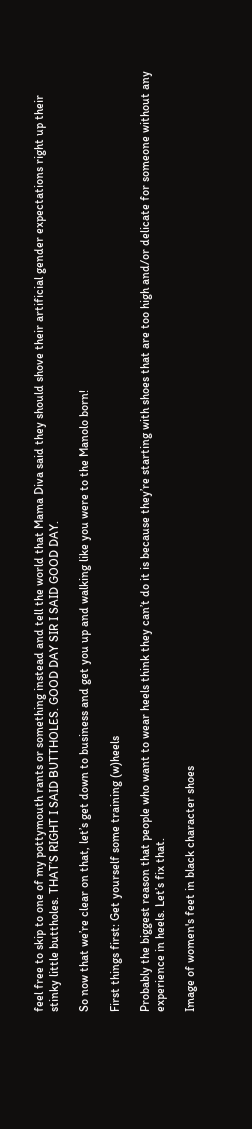feel free to skip to one of my pottymouth rants or something instead and tell the world that Mama Diva said they should shove their artificial gender expectations right up their stinky little buttholes. THAT’S RIGHT I SAID BUTTHOLES. GOOD DAY SIR I SAID GOOD DAY.

So now that we’re clear on that, let’s get down to business and get you up and walking like you were to the Manolo born!

First things first: Get yourself some training (w)heels

Probably the biggest reason that people who want to wear heels think they can’t do it is because they’re starting with shoes that are too high and/or delicate for someone without any experience in heels. Let’s fix that.

Image of women's feet in black character shoes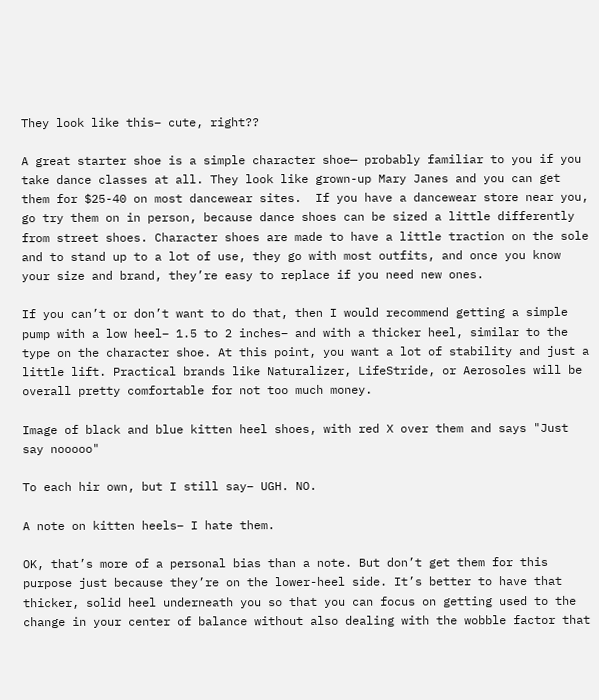They look like this– cute, right??

A great starter shoe is a simple character shoe— probably familiar to you if you take dance classes at all. They look like grown-up Mary Janes and you can get them for $25-40 on most dancewear sites.  If you have a dancewear store near you, go try them on in person, because dance shoes can be sized a little differently from street shoes. Character shoes are made to have a little traction on the sole and to stand up to a lot of use, they go with most outfits, and once you know your size and brand, they’re easy to replace if you need new ones.

If you can’t or don’t want to do that, then I would recommend getting a simple pump with a low heel– 1.5 to 2 inches– and with a thicker heel, similar to the type on the character shoe. At this point, you want a lot of stability and just a little lift. Practical brands like Naturalizer, LifeStride, or Aerosoles will be overall pretty comfortable for not too much money.

Image of black and blue kitten heel shoes, with red X over them and says "Just say nooooo"

To each hir own, but I still say– UGH. NO.

A note on kitten heels– I hate them.

OK, that’s more of a personal bias than a note. But don’t get them for this purpose just because they’re on the lower-heel side. It’s better to have that thicker, solid heel underneath you so that you can focus on getting used to the change in your center of balance without also dealing with the wobble factor that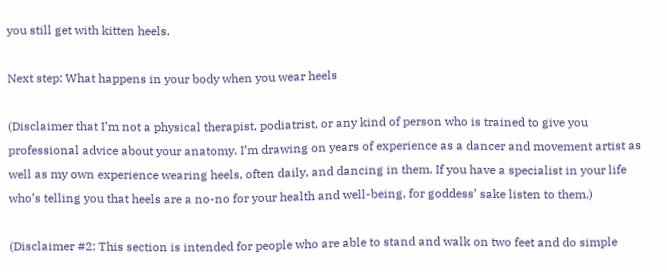you still get with kitten heels.

Next step: What happens in your body when you wear heels

(Disclaimer that I’m not a physical therapist, podiatrist, or any kind of person who is trained to give you professional advice about your anatomy. I’m drawing on years of experience as a dancer and movement artist as well as my own experience wearing heels, often daily, and dancing in them. If you have a specialist in your life who’s telling you that heels are a no-no for your health and well-being, for goddess’ sake listen to them.)

(Disclaimer #2: This section is intended for people who are able to stand and walk on two feet and do simple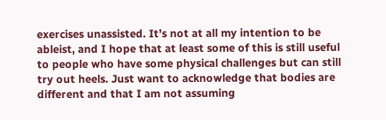exercises unassisted. It’s not at all my intention to be ableist, and I hope that at least some of this is still useful to people who have some physical challenges but can still try out heels. Just want to acknowledge that bodies are different and that I am not assuming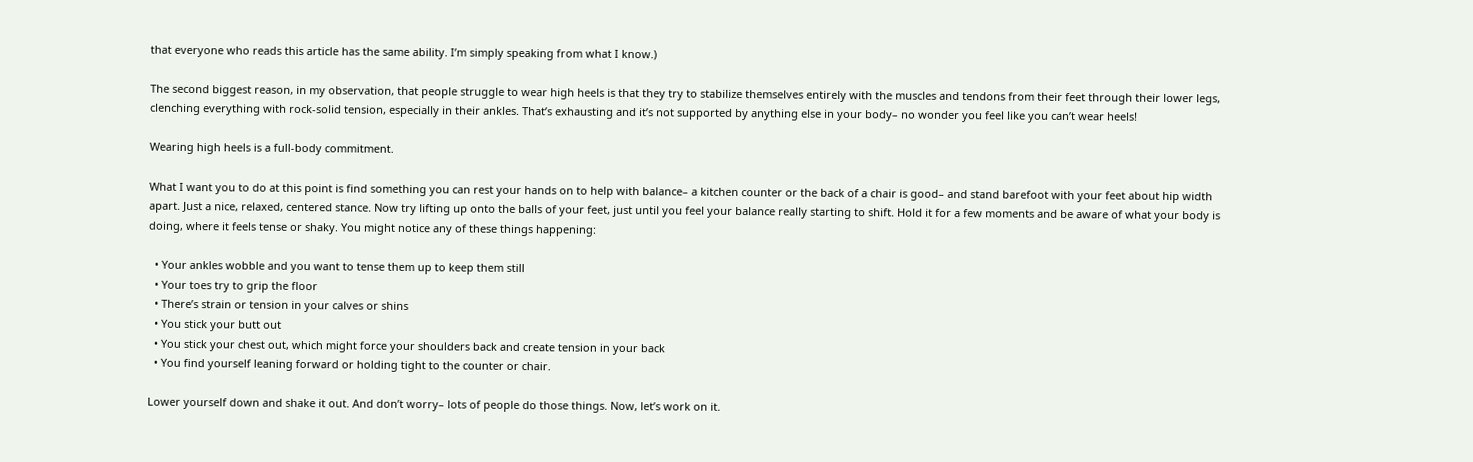that everyone who reads this article has the same ability. I’m simply speaking from what I know.)

The second biggest reason, in my observation, that people struggle to wear high heels is that they try to stabilize themselves entirely with the muscles and tendons from their feet through their lower legs, clenching everything with rock-solid tension, especially in their ankles. That’s exhausting and it’s not supported by anything else in your body– no wonder you feel like you can’t wear heels!

Wearing high heels is a full-body commitment.

What I want you to do at this point is find something you can rest your hands on to help with balance– a kitchen counter or the back of a chair is good– and stand barefoot with your feet about hip width apart. Just a nice, relaxed, centered stance. Now try lifting up onto the balls of your feet, just until you feel your balance really starting to shift. Hold it for a few moments and be aware of what your body is doing, where it feels tense or shaky. You might notice any of these things happening:

  • Your ankles wobble and you want to tense them up to keep them still
  • Your toes try to grip the floor
  • There’s strain or tension in your calves or shins
  • You stick your butt out
  • You stick your chest out, which might force your shoulders back and create tension in your back
  • You find yourself leaning forward or holding tight to the counter or chair.

Lower yourself down and shake it out. And don’t worry– lots of people do those things. Now, let’s work on it.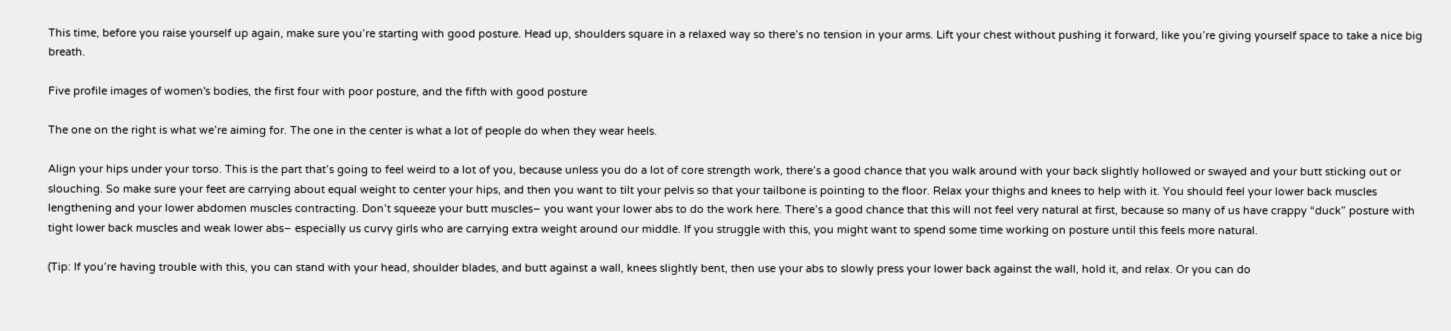This time, before you raise yourself up again, make sure you’re starting with good posture. Head up, shoulders square in a relaxed way so there’s no tension in your arms. Lift your chest without pushing it forward, like you’re giving yourself space to take a nice big breath.

Five profile images of women's bodies, the first four with poor posture, and the fifth with good posture

The one on the right is what we’re aiming for. The one in the center is what a lot of people do when they wear heels.

Align your hips under your torso. This is the part that’s going to feel weird to a lot of you, because unless you do a lot of core strength work, there’s a good chance that you walk around with your back slightly hollowed or swayed and your butt sticking out or slouching. So make sure your feet are carrying about equal weight to center your hips, and then you want to tilt your pelvis so that your tailbone is pointing to the floor. Relax your thighs and knees to help with it. You should feel your lower back muscles lengthening and your lower abdomen muscles contracting. Don’t squeeze your butt muscles– you want your lower abs to do the work here. There’s a good chance that this will not feel very natural at first, because so many of us have crappy “duck” posture with tight lower back muscles and weak lower abs– especially us curvy girls who are carrying extra weight around our middle. If you struggle with this, you might want to spend some time working on posture until this feels more natural.

(Tip: If you’re having trouble with this, you can stand with your head, shoulder blades, and butt against a wall, knees slightly bent, then use your abs to slowly press your lower back against the wall, hold it, and relax. Or you can do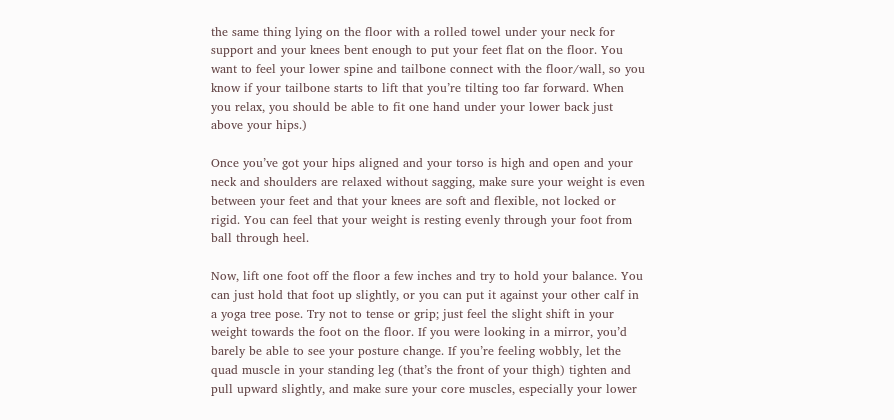the same thing lying on the floor with a rolled towel under your neck for support and your knees bent enough to put your feet flat on the floor. You want to feel your lower spine and tailbone connect with the floor/wall, so you know if your tailbone starts to lift that you’re tilting too far forward. When you relax, you should be able to fit one hand under your lower back just above your hips.)

Once you’ve got your hips aligned and your torso is high and open and your neck and shoulders are relaxed without sagging, make sure your weight is even between your feet and that your knees are soft and flexible, not locked or rigid. You can feel that your weight is resting evenly through your foot from ball through heel.

Now, lift one foot off the floor a few inches and try to hold your balance. You can just hold that foot up slightly, or you can put it against your other calf in a yoga tree pose. Try not to tense or grip; just feel the slight shift in your weight towards the foot on the floor. If you were looking in a mirror, you’d barely be able to see your posture change. If you’re feeling wobbly, let the quad muscle in your standing leg (that’s the front of your thigh) tighten and pull upward slightly, and make sure your core muscles, especially your lower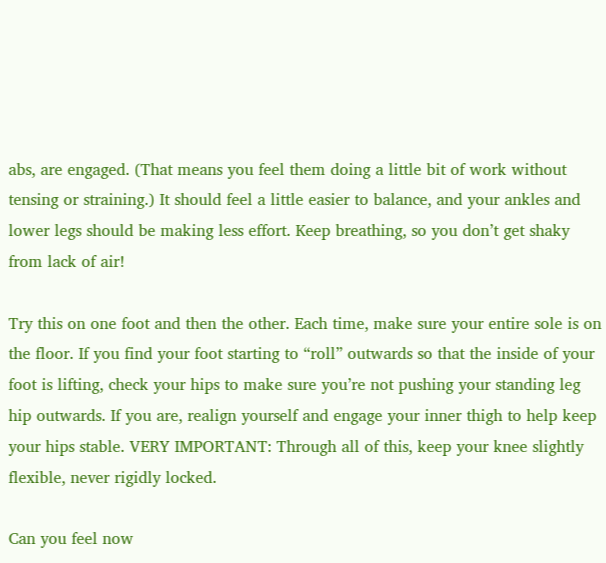abs, are engaged. (That means you feel them doing a little bit of work without tensing or straining.) It should feel a little easier to balance, and your ankles and lower legs should be making less effort. Keep breathing, so you don’t get shaky from lack of air!

Try this on one foot and then the other. Each time, make sure your entire sole is on the floor. If you find your foot starting to “roll” outwards so that the inside of your foot is lifting, check your hips to make sure you’re not pushing your standing leg hip outwards. If you are, realign yourself and engage your inner thigh to help keep your hips stable. VERY IMPORTANT: Through all of this, keep your knee slightly flexible, never rigidly locked.

Can you feel now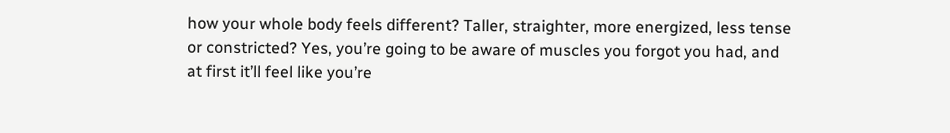how your whole body feels different? Taller, straighter, more energized, less tense or constricted? Yes, you’re going to be aware of muscles you forgot you had, and at first it’ll feel like you’re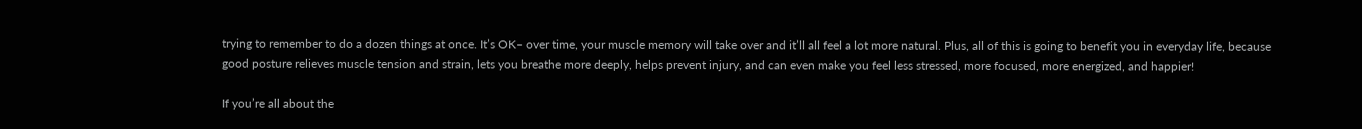trying to remember to do a dozen things at once. It’s OK– over time, your muscle memory will take over and it’ll all feel a lot more natural. Plus, all of this is going to benefit you in everyday life, because good posture relieves muscle tension and strain, lets you breathe more deeply, helps prevent injury, and can even make you feel less stressed, more focused, more energized, and happier!

If you’re all about the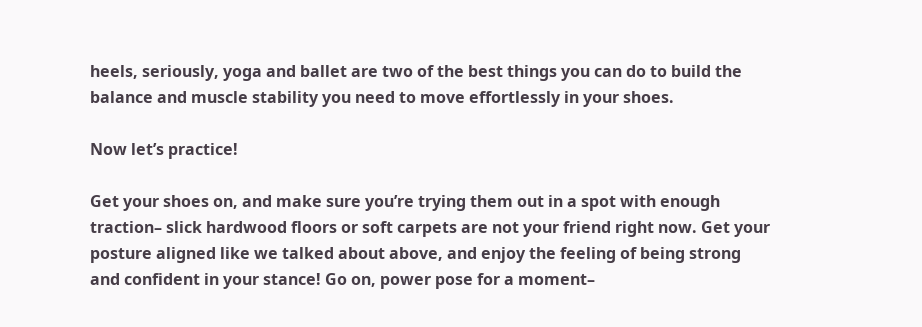heels, seriously, yoga and ballet are two of the best things you can do to build the balance and muscle stability you need to move effortlessly in your shoes.

Now let’s practice!

Get your shoes on, and make sure you’re trying them out in a spot with enough traction– slick hardwood floors or soft carpets are not your friend right now. Get your posture aligned like we talked about above, and enjoy the feeling of being strong and confident in your stance! Go on, power pose for a moment–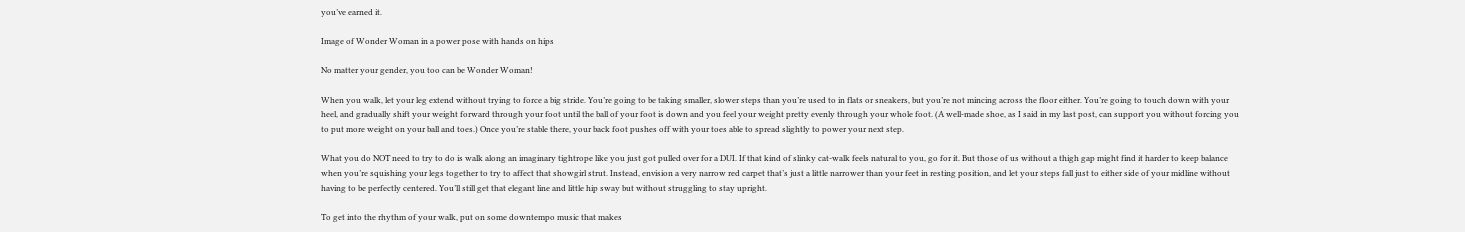you’ve earned it.

Image of Wonder Woman in a power pose with hands on hips

No matter your gender, you too can be Wonder Woman!

When you walk, let your leg extend without trying to force a big stride. You’re going to be taking smaller, slower steps than you’re used to in flats or sneakers, but you’re not mincing across the floor either. You’re going to touch down with your heel, and gradually shift your weight forward through your foot until the ball of your foot is down and you feel your weight pretty evenly through your whole foot. (A well-made shoe, as I said in my last post, can support you without forcing you to put more weight on your ball and toes.) Once you’re stable there, your back foot pushes off with your toes able to spread slightly to power your next step.

What you do NOT need to try to do is walk along an imaginary tightrope like you just got pulled over for a DUI. If that kind of slinky cat-walk feels natural to you, go for it. But those of us without a thigh gap might find it harder to keep balance when you’re squishing your legs together to try to affect that showgirl strut. Instead, envision a very narrow red carpet that’s just a little narrower than your feet in resting position, and let your steps fall just to either side of your midline without having to be perfectly centered. You’ll still get that elegant line and little hip sway but without struggling to stay upright.

To get into the rhythm of your walk, put on some downtempo music that makes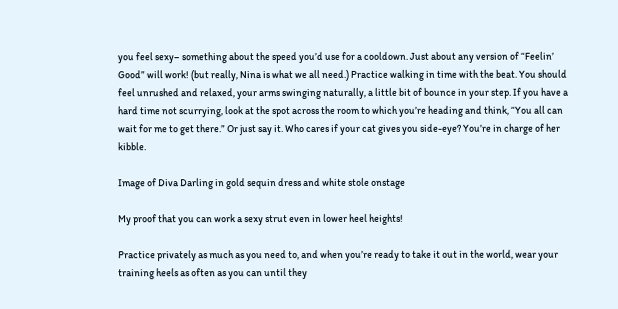you feel sexy– something about the speed you’d use for a cooldown. Just about any version of “Feelin’ Good” will work! (but really, Nina is what we all need.) Practice walking in time with the beat. You should feel unrushed and relaxed, your arms swinging naturally, a little bit of bounce in your step. If you have a hard time not scurrying, look at the spot across the room to which you’re heading and think, “You all can wait for me to get there.” Or just say it. Who cares if your cat gives you side-eye? You’re in charge of her kibble.

Image of Diva Darling in gold sequin dress and white stole onstage

My proof that you can work a sexy strut even in lower heel heights!

Practice privately as much as you need to, and when you’re ready to take it out in the world, wear your training heels as often as you can until they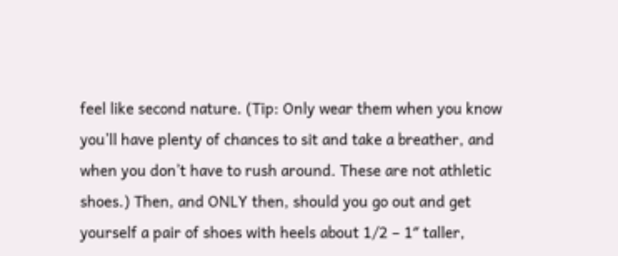feel like second nature. (Tip: Only wear them when you know you’ll have plenty of chances to sit and take a breather, and when you don’t have to rush around. These are not athletic shoes.) Then, and ONLY then, should you go out and get yourself a pair of shoes with heels about 1/2 – 1″ taller,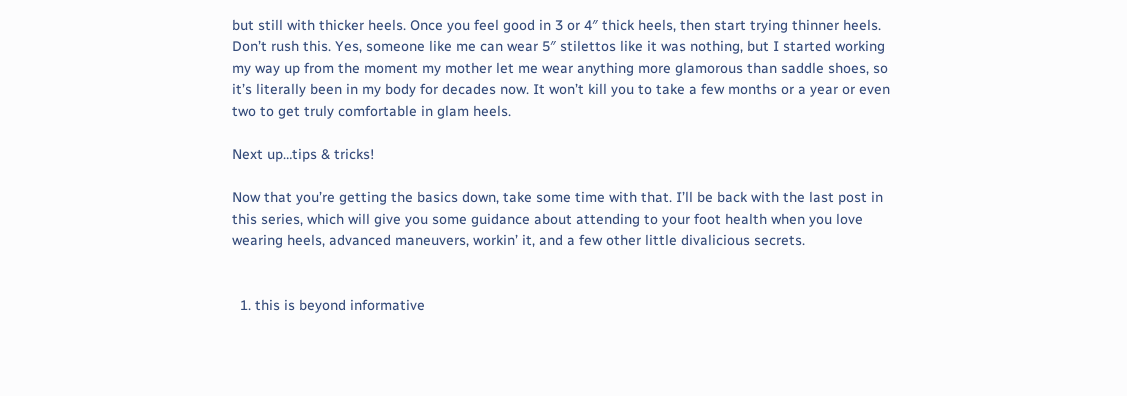but still with thicker heels. Once you feel good in 3 or 4″ thick heels, then start trying thinner heels. Don’t rush this. Yes, someone like me can wear 5″ stilettos like it was nothing, but I started working my way up from the moment my mother let me wear anything more glamorous than saddle shoes, so it’s literally been in my body for decades now. It won’t kill you to take a few months or a year or even two to get truly comfortable in glam heels.

Next up…tips & tricks!

Now that you’re getting the basics down, take some time with that. I’ll be back with the last post in this series, which will give you some guidance about attending to your foot health when you love wearing heels, advanced maneuvers, workin’ it, and a few other little divalicious secrets.


  1. this is beyond informative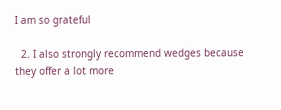I am so grateful

  2. I also strongly recommend wedges because they offer a lot more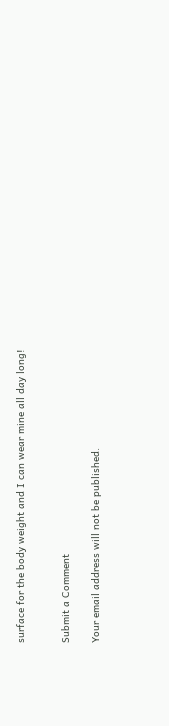surface for the body weight and I can wear mine all day long!


Submit a Comment

Your email address will not be published.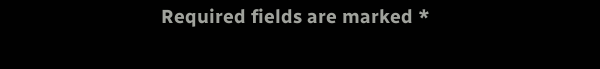Required fields are marked *